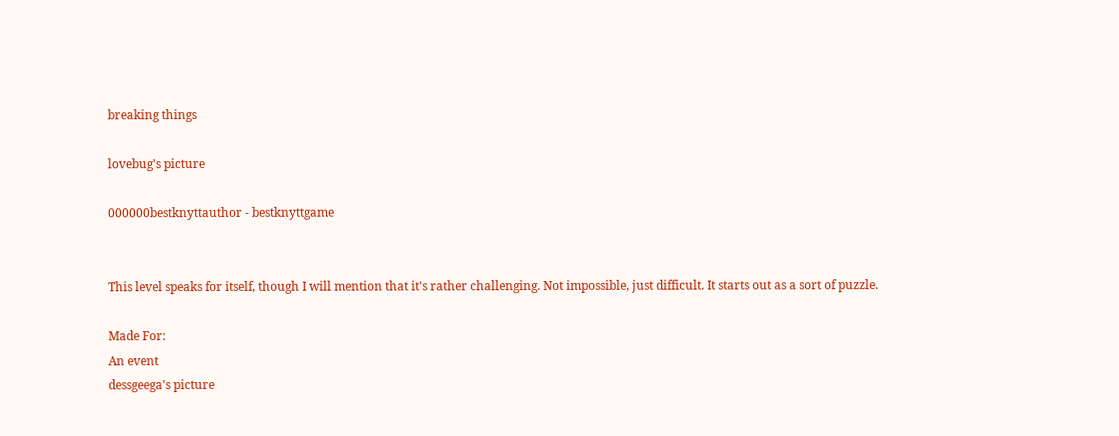breaking things

lovebug's picture

000000bestknyttauthor - bestknyttgame


This level speaks for itself, though I will mention that it's rather challenging. Not impossible, just difficult. It starts out as a sort of puzzle.

Made For:
An event
dessgeega's picture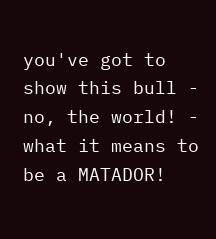you've got to show this bull - no, the world! - what it means to be a MATADOR!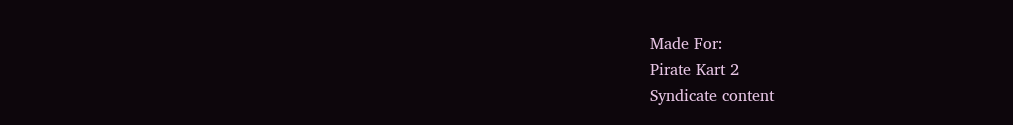Made For:
Pirate Kart 2
Syndicate content